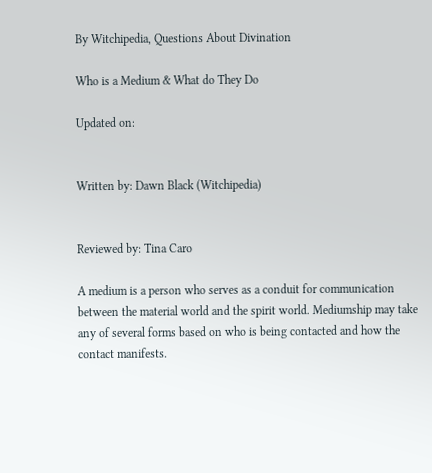By Witchipedia, Questions About Divination

Who is a Medium & What do They Do

Updated on:


Written by: Dawn Black (Witchipedia)


Reviewed by: Tina Caro

A medium is a person who serves as a conduit for communication between the material world and the spirit world. Mediumship may take any of several forms based on who is being contacted and how the contact manifests.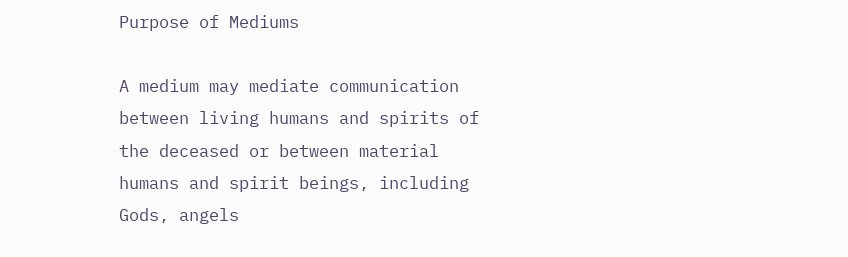Purpose of Mediums

A medium may mediate communication between living humans and spirits of the deceased or between material humans and spirit beings, including Gods, angels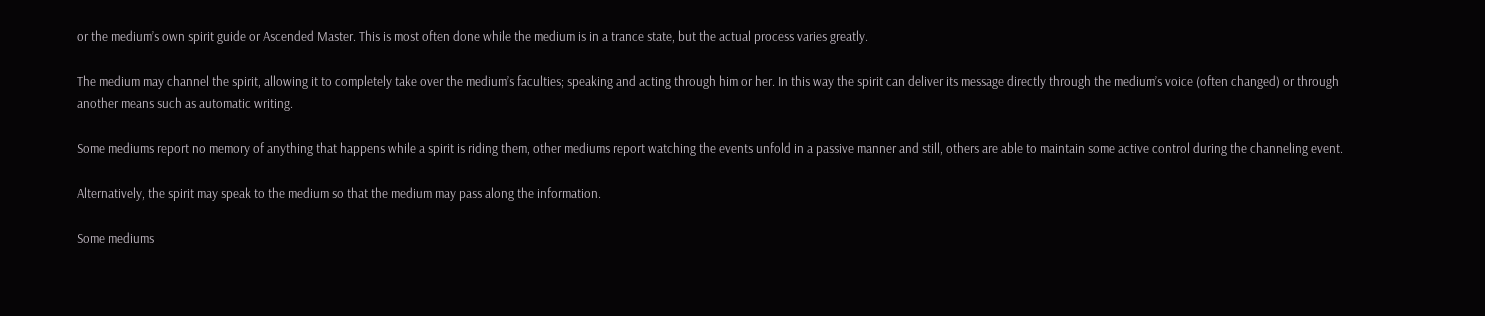or the medium’s own spirit guide or Ascended Master. This is most often done while the medium is in a trance state, but the actual process varies greatly.

The medium may channel the spirit, allowing it to completely take over the medium’s faculties; speaking and acting through him or her. In this way the spirit can deliver its message directly through the medium’s voice (often changed) or through another means such as automatic writing.

Some mediums report no memory of anything that happens while a spirit is riding them, other mediums report watching the events unfold in a passive manner and still, others are able to maintain some active control during the channeling event.

Alternatively, the spirit may speak to the medium so that the medium may pass along the information.

Some mediums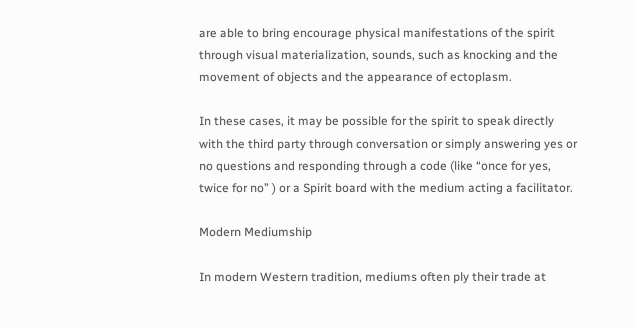are able to bring encourage physical manifestations of the spirit through visual materialization, sounds, such as knocking and the movement of objects and the appearance of ectoplasm.

In these cases, it may be possible for the spirit to speak directly with the third party through conversation or simply answering yes or no questions and responding through a code (like “once for yes, twice for no” ) or a Spirit board with the medium acting a facilitator.

Modern Mediumship

In modern Western tradition, mediums often ply their trade at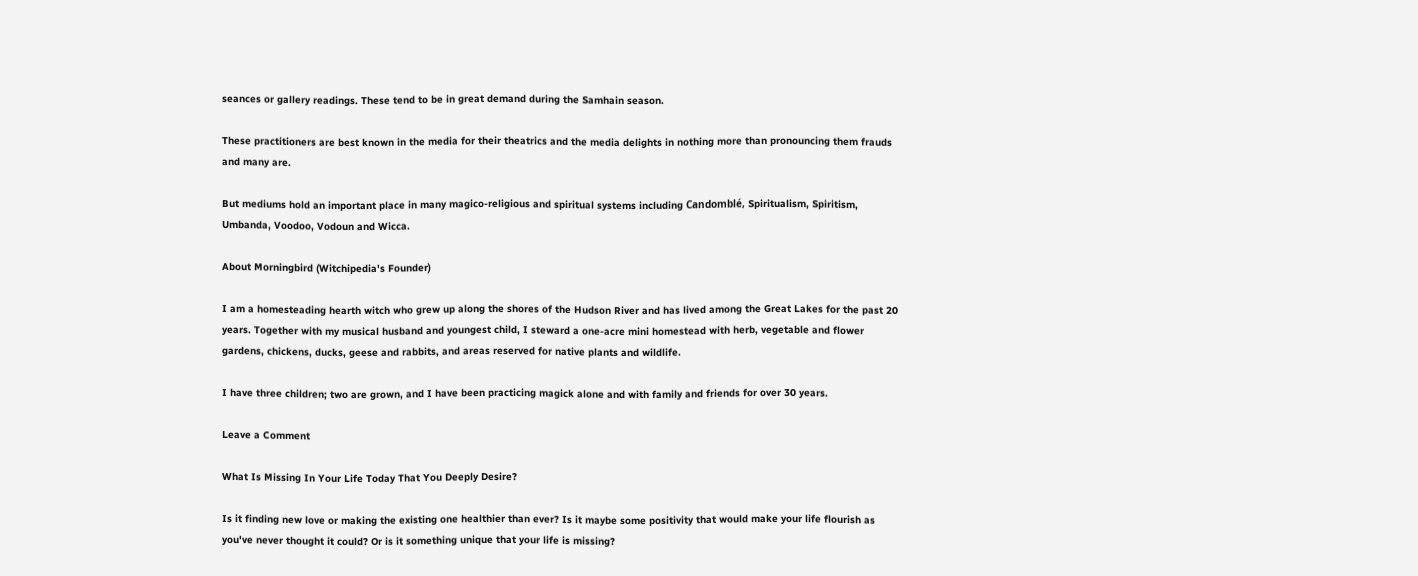seances or gallery readings. These tend to be in great demand during the Samhain season.

These practitioners are best known in the media for their theatrics and the media delights in nothing more than pronouncing them frauds and many are.

But mediums hold an important place in many magico-religious and spiritual systems including Candomblé, Spiritualism, Spiritism, Umbanda, Voodoo, Vodoun and Wicca.

About Morningbird (Witchipedia's Founder)

I am a homesteading hearth witch who grew up along the shores of the Hudson River and has lived among the Great Lakes for the past 20 years. Together with my musical husband and youngest child, I steward a one-acre mini homestead with herb, vegetable and flower gardens, chickens, ducks, geese and rabbits, and areas reserved for native plants and wildlife.

I have three children; two are grown, and I have been practicing magick alone and with family and friends for over 30 years.

Leave a Comment

What Is Missing In Your Life Today That You Deeply Desire?

Is it finding new love or making the existing one healthier than ever? Is it maybe some positivity that would make your life flourish as you've never thought it could? Or is it something unique that your life is missing?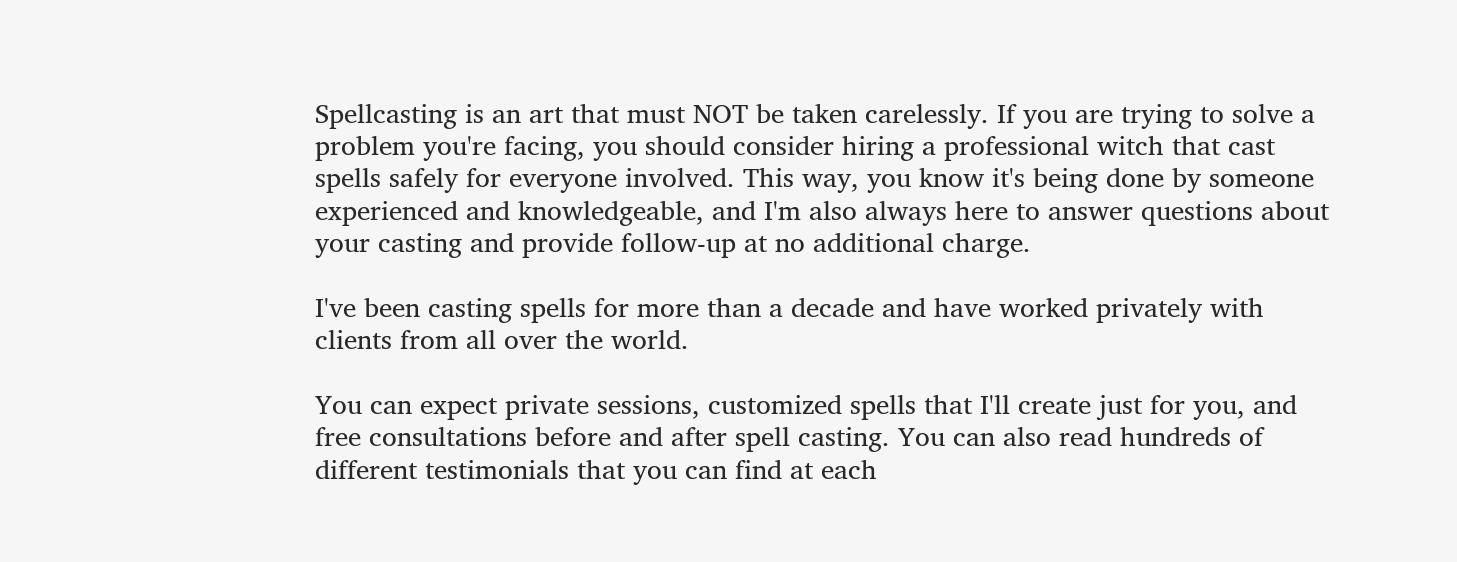Spellcasting is an art that must NOT be taken carelessly. If you are trying to solve a problem you're facing, you should consider hiring a professional witch that cast spells safely for everyone involved. This way, you know it's being done by someone experienced and knowledgeable, and I'm also always here to answer questions about your casting and provide follow-up at no additional charge.

I've been casting spells for more than a decade and have worked privately with clients from all over the world.

You can expect private sessions, customized spells that I'll create just for you, and free consultations before and after spell casting. You can also read hundreds of different testimonials that you can find at each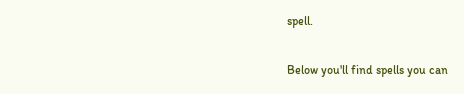spell.

Below you'll find spells you can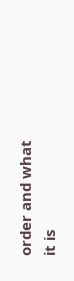order and what it is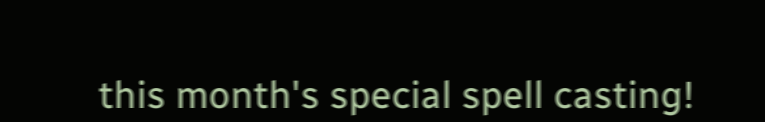this month's special spell casting!